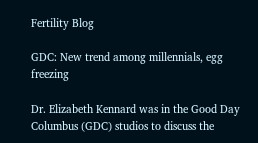Fertility Blog

GDC: New trend among millennials, egg freezing

Dr. Elizabeth Kennard was in the Good Day Columbus (GDC) studios to discuss the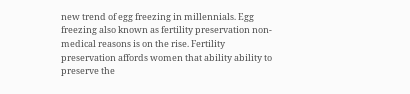new trend of egg freezing in millennials. Egg freezing also known as fertility preservation non-medical reasons is on the rise. Fertility preservation affords women that ability ability to preserve the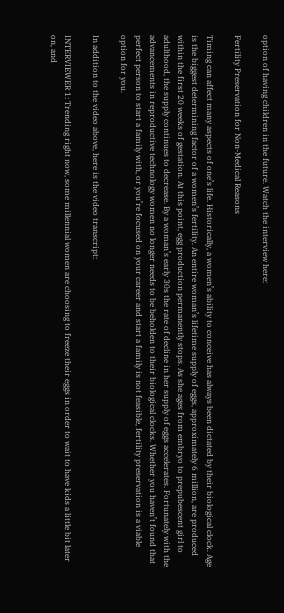option of having children in the future. Watch the interview here:

Fertility Preservation for Non-Medical Reasons

Timing can affect many aspects of one’s life. Historically, a women’s ability to conceive has always been dictated by their biological clock. Age is the biggest determining factor of a women’s fertility. An entire woman’s lifetime supply of eggs, approximately 6 million, are produced within the first 20 weeks of gestation. At this point, egg production permanently stops. As she ages from embryo to prepubescent girl to adulthood, the supply continues to decrease. By a woman’s early 30s the rate of decline in her supply of eggs accelerates. Fortunately with the advancements in reproductive technology women no longer needs to be beholden to their biological clocks. Whether you haven’t found that perfect person to start a family with, or you’re focused on your career and start a family is not feasible, fertility preservation is a viable option for you.

In addition to the video above, here is the video transcript:

INTERVIEWER 1: Trending right now, some millennial women are choosing to freeze their eggs in order to wait to have kids a little bit later on, and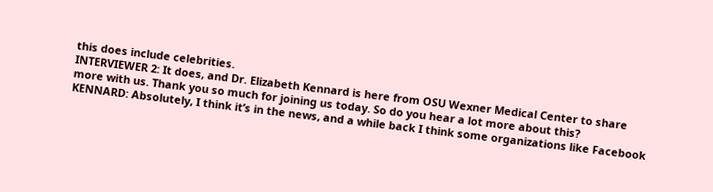this does include celebrities.
INTERVIEWER 2: It does, and Dr. Elizabeth Kennard is here from OSU Wexner Medical Center to share more with us. Thank you so much for joining us today. So do you hear a lot more about this?
KENNARD: Absolutely, I think it’s in the news, and a while back I think some organizations like Facebook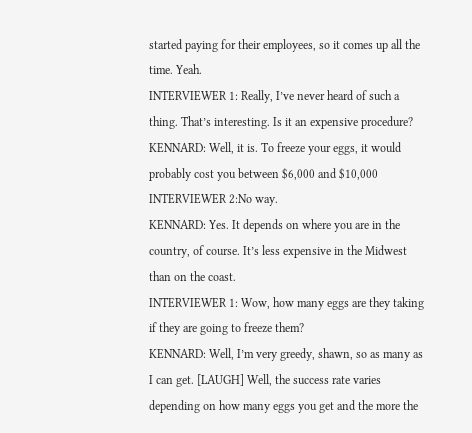started paying for their employees, so it comes up all the time. Yeah.
INTERVIEWER 1: Really, I’ve never heard of such a thing. That’s interesting. Is it an expensive procedure?
KENNARD: Well, it is. To freeze your eggs, it would probably cost you between $6,000 and $10,000 INTERVIEWER 2:No way.
KENNARD: Yes. It depends on where you are in the country, of course. It’s less expensive in the Midwest than on the coast.
INTERVIEWER 1: Wow, how many eggs are they taking if they are going to freeze them?
KENNARD: Well, I’m very greedy, shawn, so as many as I can get. [LAUGH] Well, the success rate varies depending on how many eggs you get and the more the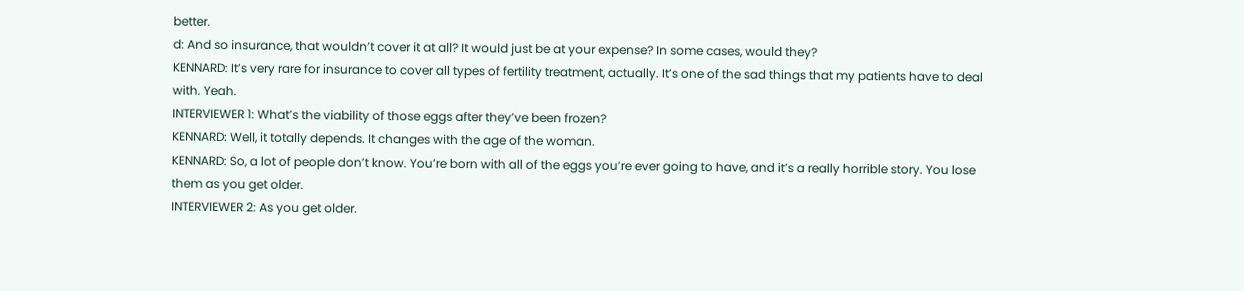better.
d: And so insurance, that wouldn’t cover it at all? It would just be at your expense? In some cases, would they?
KENNARD: It’s very rare for insurance to cover all types of fertility treatment, actually. It’s one of the sad things that my patients have to deal with. Yeah.
INTERVIEWER 1: What’s the viability of those eggs after they’ve been frozen?
KENNARD: Well, it totally depends. It changes with the age of the woman.
KENNARD: So, a lot of people don’t know. You’re born with all of the eggs you’re ever going to have, and it’s a really horrible story. You lose them as you get older.
INTERVIEWER 2: As you get older.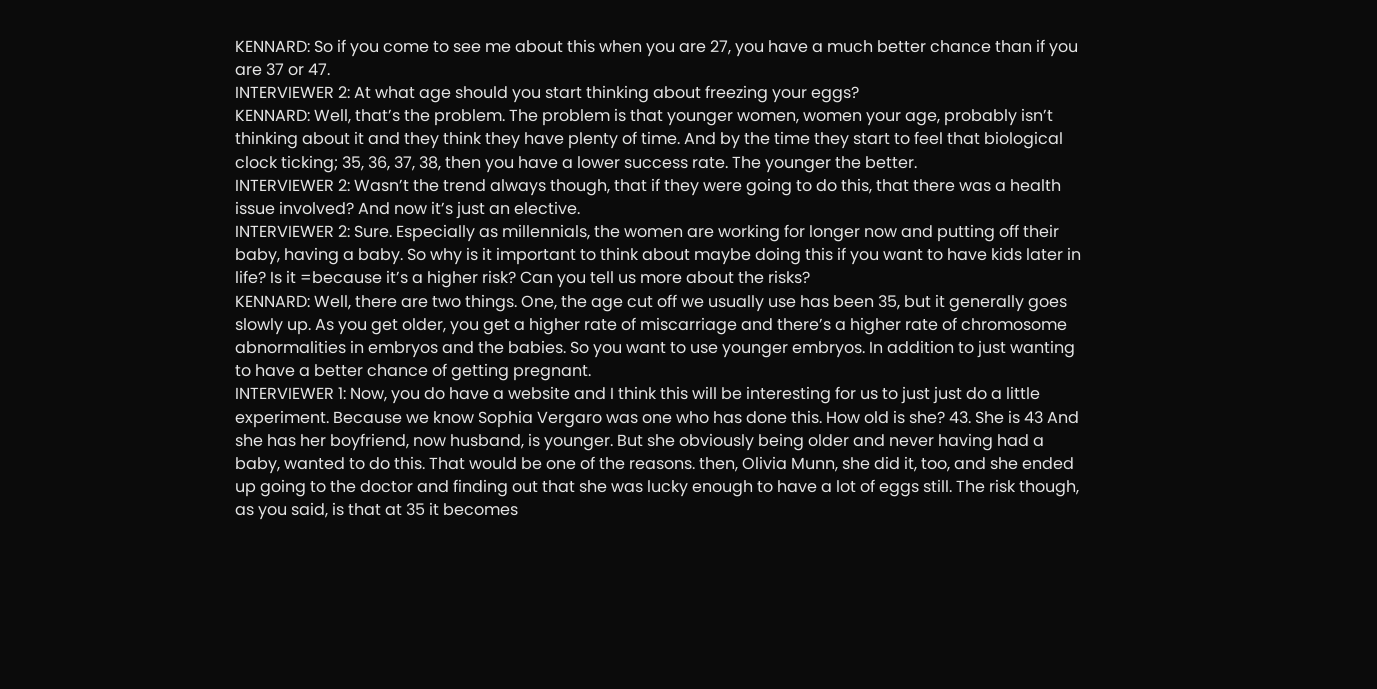KENNARD: So if you come to see me about this when you are 27, you have a much better chance than if you are 37 or 47.
INTERVIEWER 2: At what age should you start thinking about freezing your eggs?
KENNARD: Well, that’s the problem. The problem is that younger women, women your age, probably isn’t thinking about it and they think they have plenty of time. And by the time they start to feel that biological clock ticking; 35, 36, 37, 38, then you have a lower success rate. The younger the better.
INTERVIEWER 2: Wasn’t the trend always though, that if they were going to do this, that there was a health issue involved? And now it’s just an elective.
INTERVIEWER 2: Sure. Especially as millennials, the women are working for longer now and putting off their baby, having a baby. So why is it important to think about maybe doing this if you want to have kids later in life? Is it =because it’s a higher risk? Can you tell us more about the risks?
KENNARD: Well, there are two things. One, the age cut off we usually use has been 35, but it generally goes slowly up. As you get older, you get a higher rate of miscarriage and there’s a higher rate of chromosome abnormalities in embryos and the babies. So you want to use younger embryos. In addition to just wanting to have a better chance of getting pregnant.
INTERVIEWER 1: Now, you do have a website and I think this will be interesting for us to just just do a little experiment. Because we know Sophia Vergaro was one who has done this. How old is she? 43. She is 43 And she has her boyfriend, now husband, is younger. But she obviously being older and never having had a baby, wanted to do this. That would be one of the reasons. then, Olivia Munn, she did it, too, and she ended up going to the doctor and finding out that she was lucky enough to have a lot of eggs still. The risk though, as you said, is that at 35 it becomes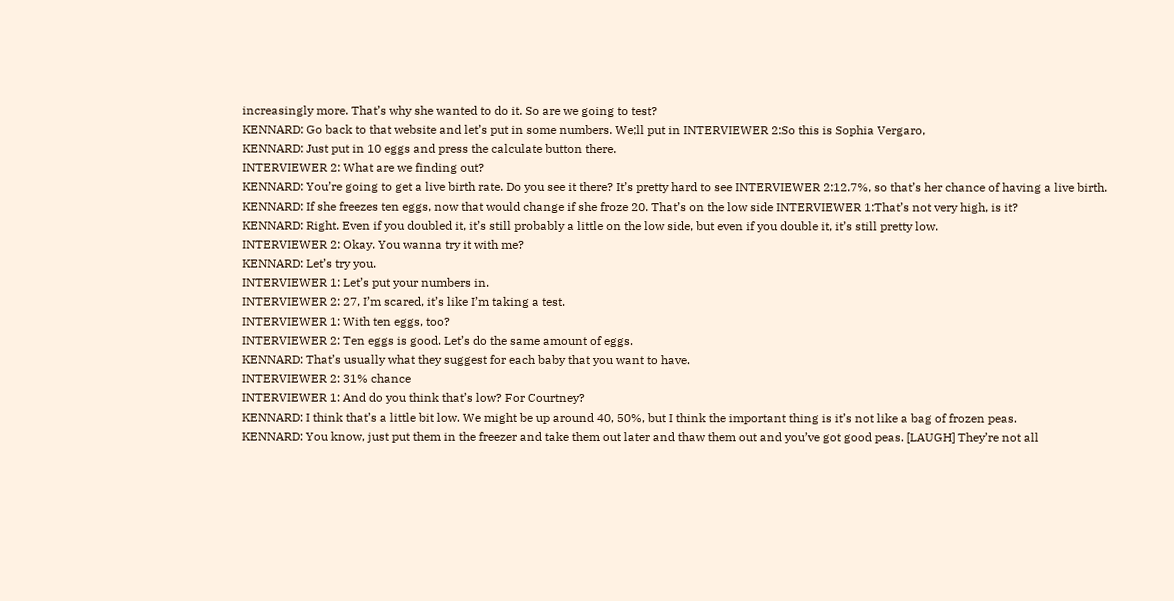increasingly more. That’s why she wanted to do it. So are we going to test?
KENNARD: Go back to that website and let’s put in some numbers. We;ll put in INTERVIEWER 2:So this is Sophia Vergaro,
KENNARD: Just put in 10 eggs and press the calculate button there.
INTERVIEWER 2: What are we finding out?
KENNARD: You’re going to get a live birth rate. Do you see it there? It’s pretty hard to see INTERVIEWER 2:12.7%, so that’s her chance of having a live birth.
KENNARD: If she freezes ten eggs, now that would change if she froze 20. That’s on the low side INTERVIEWER 1:That’s not very high, is it?
KENNARD: Right. Even if you doubled it, it’s still probably a little on the low side, but even if you double it, it’s still pretty low.
INTERVIEWER 2: Okay. You wanna try it with me?
KENNARD: Let’s try you.
INTERVIEWER 1: Let’s put your numbers in.
INTERVIEWER 2: 27, I’m scared, it’s like I’m taking a test.
INTERVIEWER 1: With ten eggs, too?
INTERVIEWER 2: Ten eggs is good. Let’s do the same amount of eggs.
KENNARD: That’s usually what they suggest for each baby that you want to have.
INTERVIEWER 2: 31% chance
INTERVIEWER 1: And do you think that’s low? For Courtney?
KENNARD: I think that’s a little bit low. We might be up around 40, 50%, but I think the important thing is it’s not like a bag of frozen peas.
KENNARD: You know, just put them in the freezer and take them out later and thaw them out and you’ve got good peas. [LAUGH] They’re not all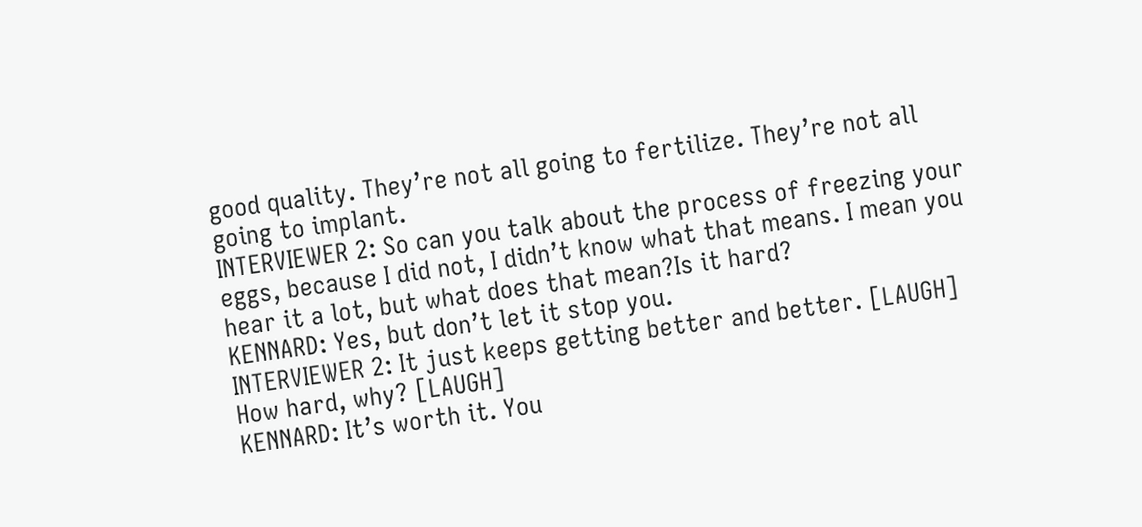good quality. They’re not all going to fertilize. They’re not all going to implant.
INTERVIEWER 2: So can you talk about the process of freezing your eggs, because I did not, I didn’t know what that means. I mean you hear it a lot, but what does that mean?Is it hard?
KENNARD: Yes, but don’t let it stop you.
INTERVIEWER 2: It just keeps getting better and better. [LAUGH] How hard, why? [LAUGH]
KENNARD: It’s worth it. You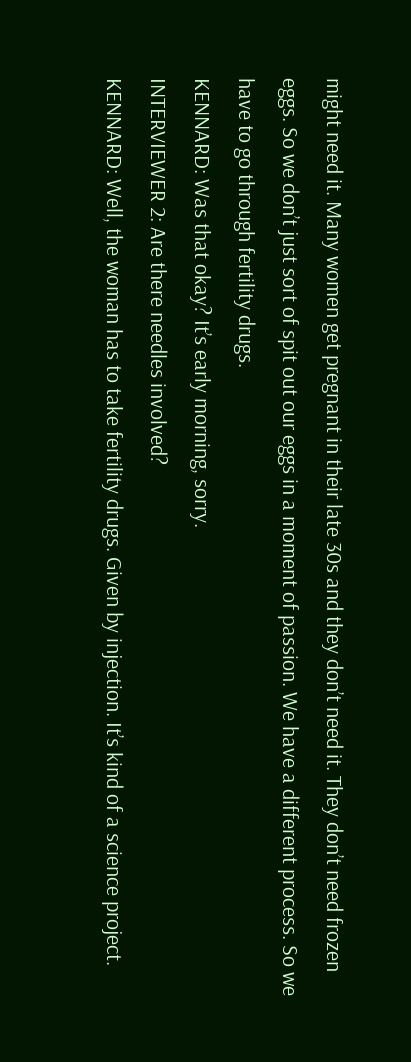might need it. Many women get pregnant in their late 30s and they don’t need it. They don’t need frozen eggs. So we don’t just sort of spit out our eggs in a moment of passion. We have a different process. So we have to go through fertility drugs.
KENNARD: Was that okay? It’s early morning, sorry.
INTERVIEWER 2: Are there needles involved?
KENNARD: Well, the woman has to take fertility drugs. Given by injection. It’s kind of a science project.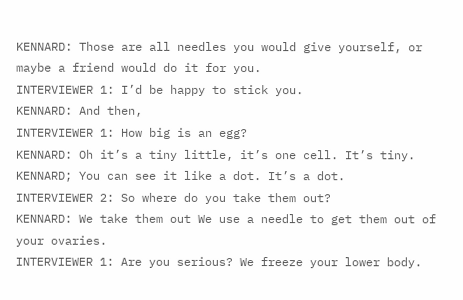KENNARD: Those are all needles you would give yourself, or maybe a friend would do it for you.
INTERVIEWER 1: I’d be happy to stick you.
KENNARD: And then,
INTERVIEWER 1: How big is an egg?
KENNARD: Oh it’s a tiny little, it’s one cell. It’s tiny.
KENNARD; You can see it like a dot. It’s a dot.
INTERVIEWER 2: So where do you take them out?
KENNARD: We take them out We use a needle to get them out of your ovaries.
INTERVIEWER 1: Are you serious? We freeze your lower body.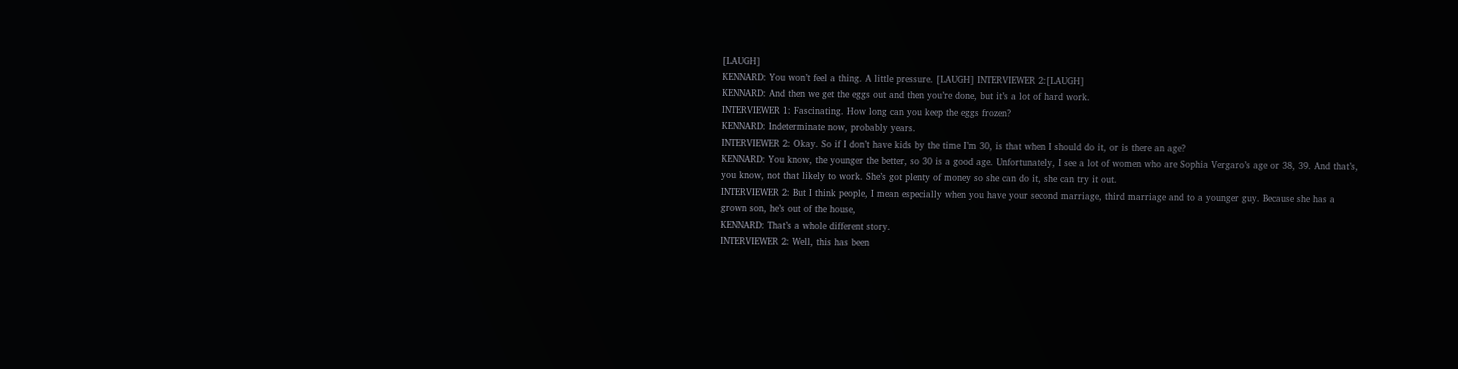[LAUGH]
KENNARD: You won’t feel a thing. A little pressure. [LAUGH] INTERVIEWER 2:[LAUGH]
KENNARD: And then we get the eggs out and then you’re done, but it’s a lot of hard work.
INTERVIEWER 1: Fascinating. How long can you keep the eggs frozen?
KENNARD: Indeterminate now, probably years.
INTERVIEWER 2: Okay. So if I don’t have kids by the time I’m 30, is that when I should do it, or is there an age?
KENNARD: You know, the younger the better, so 30 is a good age. Unfortunately, I see a lot of women who are Sophia Vergaro’s age or 38, 39. And that’s, you know, not that likely to work. She’s got plenty of money so she can do it, she can try it out.
INTERVIEWER 2: But I think people, I mean especially when you have your second marriage, third marriage and to a younger guy. Because she has a grown son, he’s out of the house,
KENNARD: That’s a whole different story.
INTERVIEWER 2: Well, this has been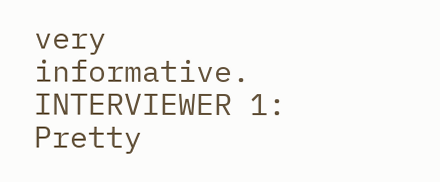very informative.
INTERVIEWER 1: Pretty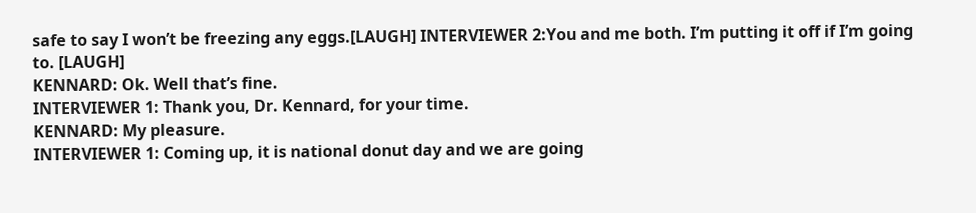safe to say I won’t be freezing any eggs.[LAUGH] INTERVIEWER 2:You and me both. I’m putting it off if I’m going to. [LAUGH]
KENNARD: Ok. Well that’s fine.
INTERVIEWER 1: Thank you, Dr. Kennard, for your time.
KENNARD: My pleasure.
INTERVIEWER 1: Coming up, it is national donut day and we are going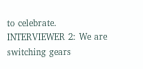to celebrate.
INTERVIEWER 2: We are switching gears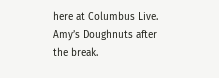here at Columbus Live. Amy’s Doughnuts after the break.